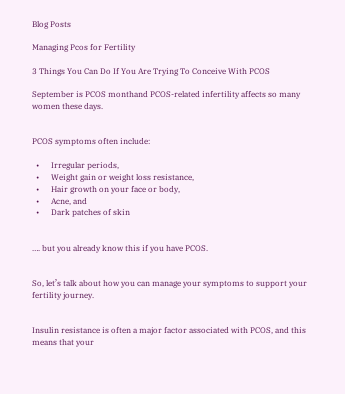Blog Posts

Managing Pcos for Fertility

3 Things You Can Do If You Are Trying To Conceive With PCOS

September is PCOS monthand PCOS-related infertility affects so many women these days.


PCOS symptoms often include:

  •      Irregular periods,
  •      Weight gain or weight loss resistance,
  •      Hair growth on your face or body,
  •      Acne, and
  •      Dark patches of skin


…. but you already know this if you have PCOS.


So, let’s talk about how you can manage your symptoms to support your fertility journey.


Insulin resistance is often a major factor associated with PCOS, and this means that your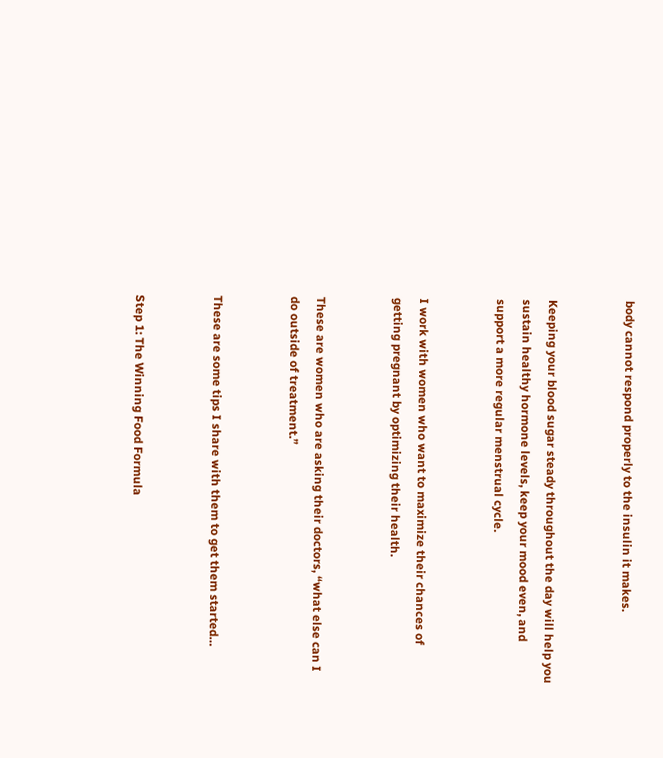body cannot respond properly to the insulin it makes.


Keeping your blood sugar steady throughout the day will help you sustain healthy hormone levels, keep your mood even, and support a more regular menstrual cycle.


I work with women who want to maximize their chances of getting pregnant by optimizing their health.


These are women who are asking their doctors, “what else can I do outside of treatment.”


These are some tips I share with them to get them started…


Step 1: The Winning Food Formula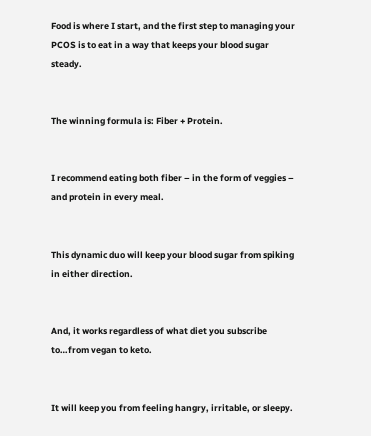Food is where I start, and the first step to managing your PCOS is to eat in a way that keeps your blood sugar steady.


The winning formula is: Fiber + Protein.


I recommend eating both fiber – in the form of veggies – and protein in every meal.


This dynamic duo will keep your blood sugar from spiking in either direction.


And, it works regardless of what diet you subscribe to…from vegan to keto.


It will keep you from feeling hangry, irritable, or sleepy.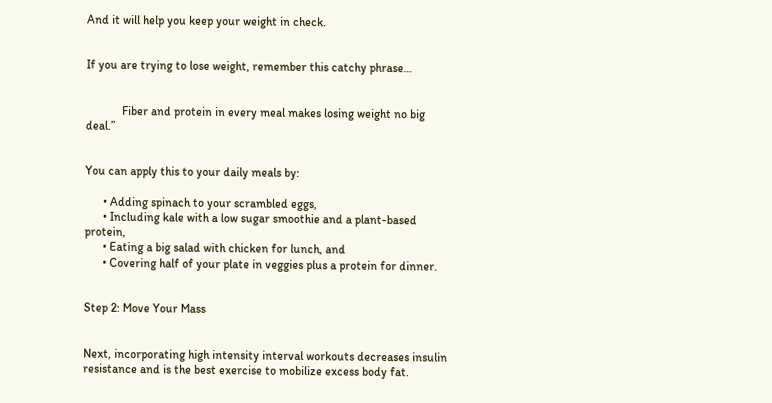And it will help you keep your weight in check.


If you are trying to lose weight, remember this catchy phrase…


            Fiber and protein in every meal makes losing weight no big deal.”


You can apply this to your daily meals by:

      • Adding spinach to your scrambled eggs,
      • Including kale with a low sugar smoothie and a plant-based protein,
      • Eating a big salad with chicken for lunch, and
      • Covering half of your plate in veggies plus a protein for dinner.


Step 2: Move Your Mass


Next, incorporating high intensity interval workouts decreases insulin resistance and is the best exercise to mobilize excess body fat.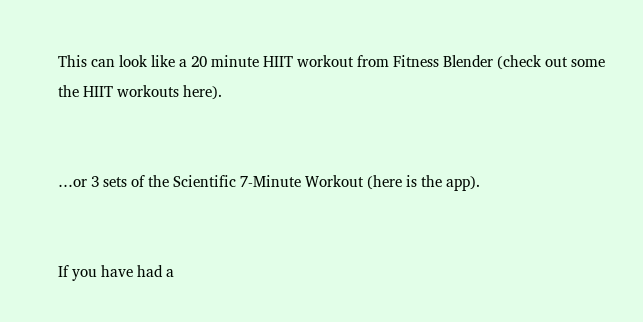This can look like a 20 minute HIIT workout from Fitness Blender (check out some the HIIT workouts here).


…or 3 sets of the Scientific 7-Minute Workout (here is the app).


If you have had a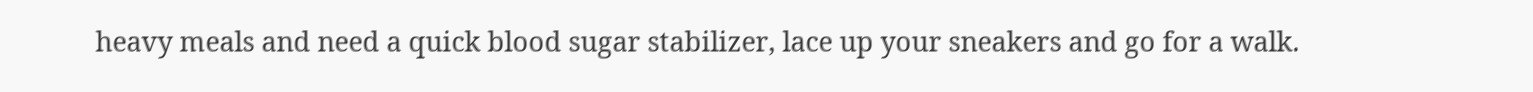heavy meals and need a quick blood sugar stabilizer, lace up your sneakers and go for a walk.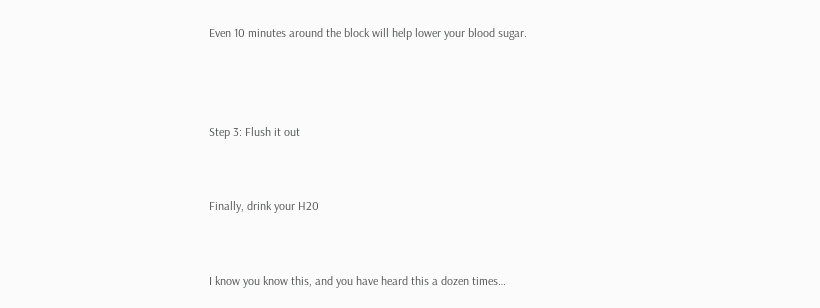Even 10 minutes around the block will help lower your blood sugar.



Step 3: Flush it out


Finally, drink your H20


I know you know this, and you have heard this a dozen times…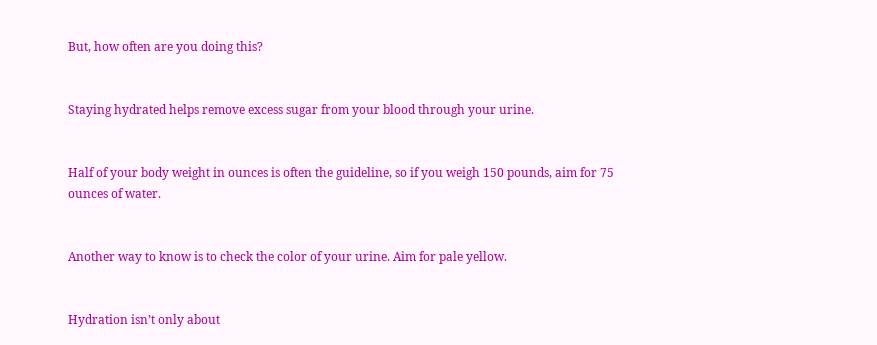But, how often are you doing this?


Staying hydrated helps remove excess sugar from your blood through your urine.


Half of your body weight in ounces is often the guideline, so if you weigh 150 pounds, aim for 75 ounces of water.


Another way to know is to check the color of your urine. Aim for pale yellow.


Hydration isn’t only about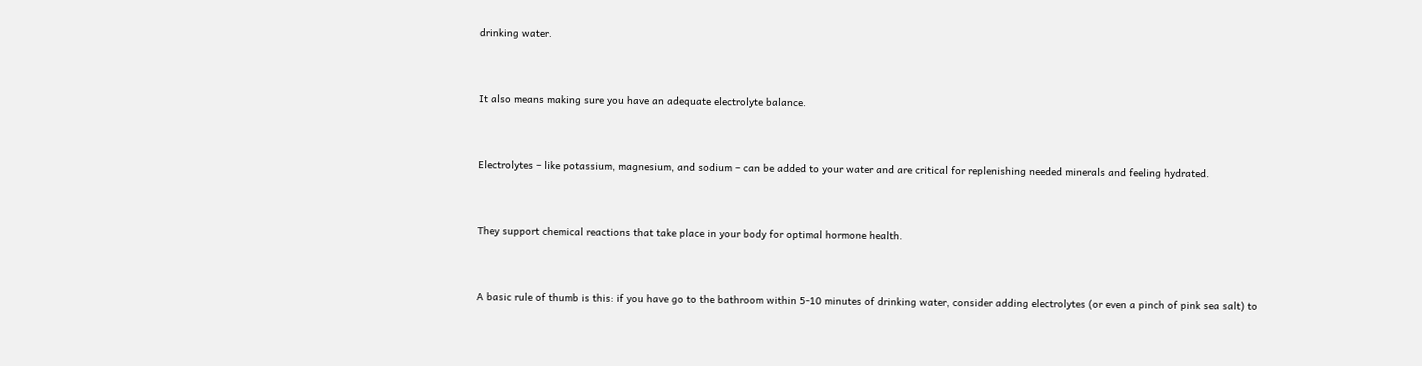drinking water.


It also means making sure you have an adequate electrolyte balance.


Electrolytes – like potassium, magnesium, and sodium – can be added to your water and are critical for replenishing needed minerals and feeling hydrated.


They support chemical reactions that take place in your body for optimal hormone health.


A basic rule of thumb is this: if you have go to the bathroom within 5-10 minutes of drinking water, consider adding electrolytes (or even a pinch of pink sea salt) to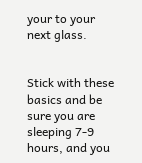your to your next glass.


Stick with these basics and be sure you are sleeping 7-9 hours, and you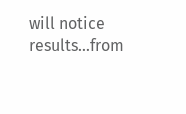will notice results…from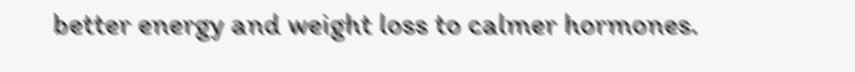better energy and weight loss to calmer hormones.